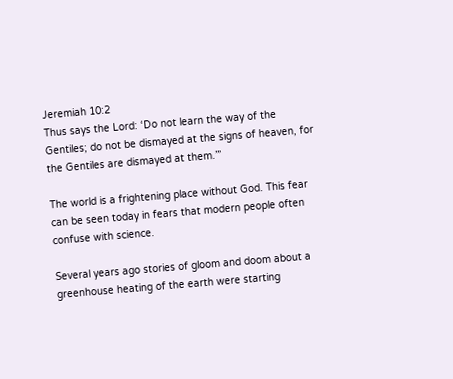Jeremiah 10:2
Thus says the Lord: ‘Do not learn the way of the Gentiles; do not be dismayed at the signs of heaven, for the Gentiles are dismayed at them.’”

The world is a frightening place without God. This fear can be seen today in fears that modern people often confuse with science.

Several years ago stories of gloom and doom about a greenhouse heating of the earth were starting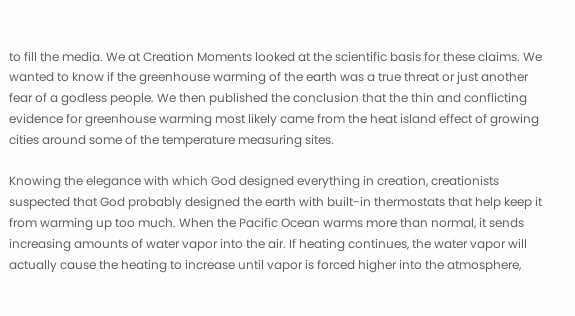to fill the media. We at Creation Moments looked at the scientific basis for these claims. We wanted to know if the greenhouse warming of the earth was a true threat or just another fear of a godless people. We then published the conclusion that the thin and conflicting evidence for greenhouse warming most likely came from the heat island effect of growing cities around some of the temperature measuring sites.

Knowing the elegance with which God designed everything in creation, creationists suspected that God probably designed the earth with built-in thermostats that help keep it from warming up too much. When the Pacific Ocean warms more than normal, it sends increasing amounts of water vapor into the air. If heating continues, the water vapor will actually cause the heating to increase until vapor is forced higher into the atmosphere,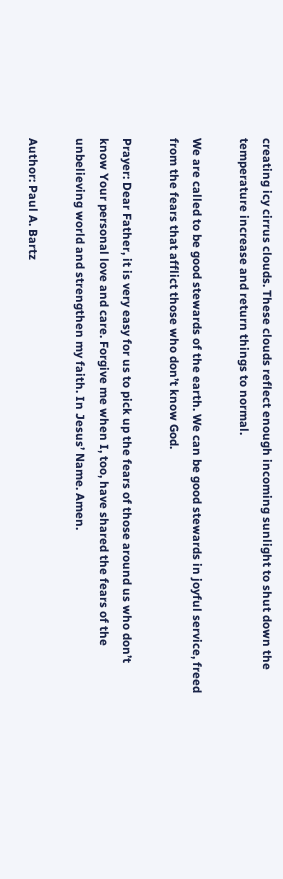creating icy cirrus clouds. These clouds reflect enough incoming sunlight to shut down the temperature increase and return things to normal.

We are called to be good stewards of the earth. We can be good stewards in joyful service, freed from the fears that afflict those who don’t know God.

Prayer: Dear Father, it is very easy for us to pick up the fears of those around us who don’t know Your personal love and care. Forgive me when I, too, have shared the fears of the unbelieving world and strengthen my faith. In Jesus’ Name. Amen.

Author: Paul A. Bartz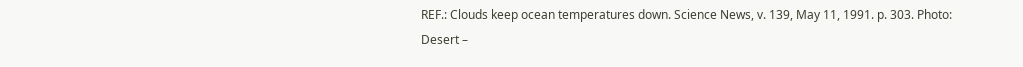REF.: Clouds keep ocean temperatures down. Science News, v. 139, May 11, 1991. p. 303. Photo: Desert –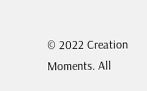© 2022 Creation Moments. All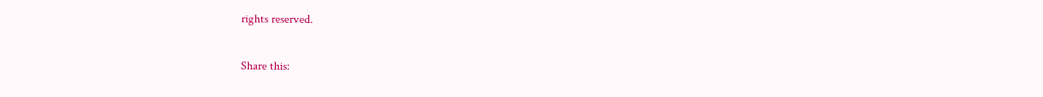rights reserved.

Share this: